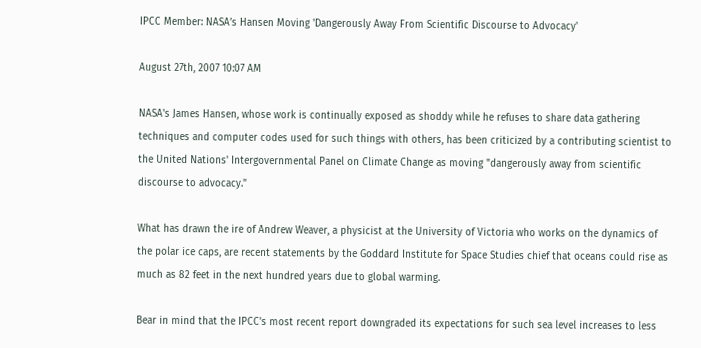IPCC Member: NASA’s Hansen Moving 'Dangerously Away From Scientific Discourse to Advocacy'

August 27th, 2007 10:07 AM

NASA's James Hansen, whose work is continually exposed as shoddy while he refuses to share data gathering techniques and computer codes used for such things with others, has been criticized by a contributing scientist to the United Nations' Intergovernmental Panel on Climate Change as moving "dangerously away from scientific discourse to advocacy."

What has drawn the ire of Andrew Weaver, a physicist at the University of Victoria who works on the dynamics of the polar ice caps, are recent statements by the Goddard Institute for Space Studies chief that oceans could rise as much as 82 feet in the next hundred years due to global warming.

Bear in mind that the IPCC's most recent report downgraded its expectations for such sea level increases to less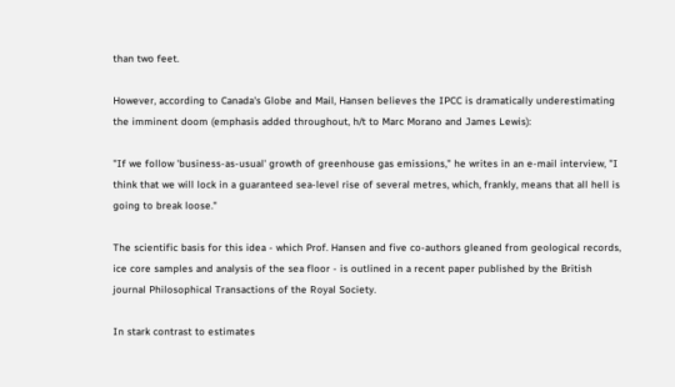than two feet.

However, according to Canada's Globe and Mail, Hansen believes the IPCC is dramatically underestimating the imminent doom (emphasis added throughout, h/t to Marc Morano and James Lewis):

"If we follow 'business-as-usual' growth of greenhouse gas emissions," he writes in an e-mail interview, "I think that we will lock in a guaranteed sea-level rise of several metres, which, frankly, means that all hell is going to break loose."

The scientific basis for this idea - which Prof. Hansen and five co-authors gleaned from geological records, ice core samples and analysis of the sea floor - is outlined in a recent paper published by the British journal Philosophical Transactions of the Royal Society.

In stark contrast to estimates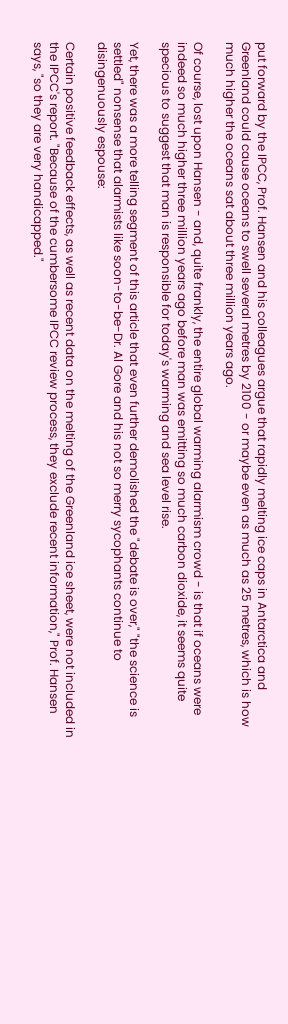put forward by the IPCC, Prof. Hansen and his colleagues argue that rapidly melting ice caps in Antarctica and Greenland could cause oceans to swell several metres by 2100 - or maybe even as much as 25 metres, which is how much higher the oceans sat about three million years ago.

Of course, lost upon Hansen - and, quite frankly, the entire global warming alarmism crowd - is that if oceans were indeed so much higher three million years ago before man was emitting so much carbon dioxide, it seems quite specious to suggest that man is responsible for today's warming and sea level rise.

Yet, there was a more telling segment of this article that even further demolished the "debate is over," "the science is settled" nonsense that alarmists like soon-to-be-Dr. Al Gore and his not so merry sycophants continue to disingenuously espouse:

Certain positive feedback effects, as well as recent data on the melting of the Greenland ice sheet, were not included in the IPCC's report. "Because of the cumbersome IPCC review process, they exclude recent information," Prof. Hansen says, "so they are very handicapped."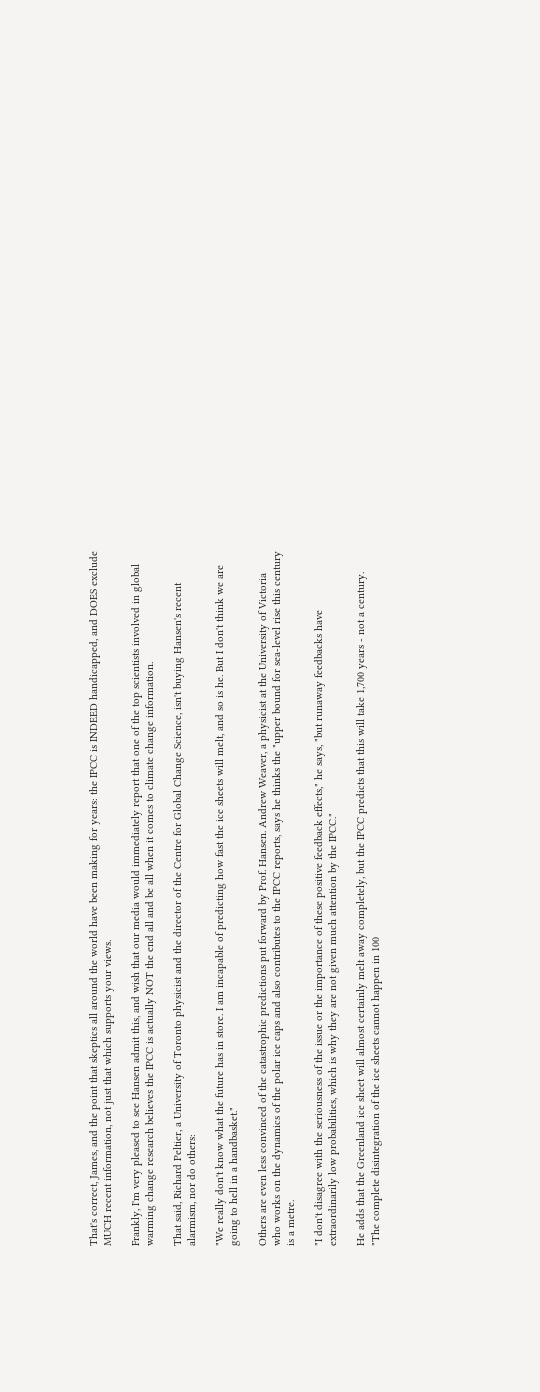That's correct, James, and the point that skeptics all around the world have been making for years: the IPCC is INDEED handicapped, and DOES exclude MUCH recent information, not just that which supports your views.

Frankly, I'm very pleased to see Hansen admit this, and wish that our media would immediately report that one of the top scientists involved in global warming change research believes the IPCC is actually NOT the end all and be all when it comes to climate change information.

That said, Richard Peltier, a University of Toronto physicist and the director of the Centre for Global Change Science, isn't buying Hansen's recent alarmism, nor do others:

"We really don't know what the future has in store. I am incapable of predicting how fast the ice sheets will melt, and so is he. But I don't think we are going to hell in a handbasket."

Others are even less convinced of the catastrophic predictions put forward by Prof. Hansen. Andrew Weaver, a physicist at the University of Victoria who works on the dynamics of the polar ice caps and also contributes to the IPCC reports, says he thinks the "upper bound for sea-level rise this century is a metre.

"I don't disagree with the seriousness of the issue or the importance of these positive feedback effects," he says, "but runaway feedbacks have extraordinarily low probabilities, which is why they are not given much attention by the IPCC."

He adds that the Greenland ice sheet will almost certainly melt away completely, but the IPCC predicts that this will take 1,700 years - not a century. "The complete disintegration of the ice sheets cannot happen in 100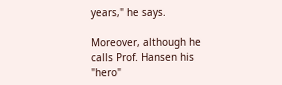years," he says.

Moreover, although he calls Prof. Hansen his "hero"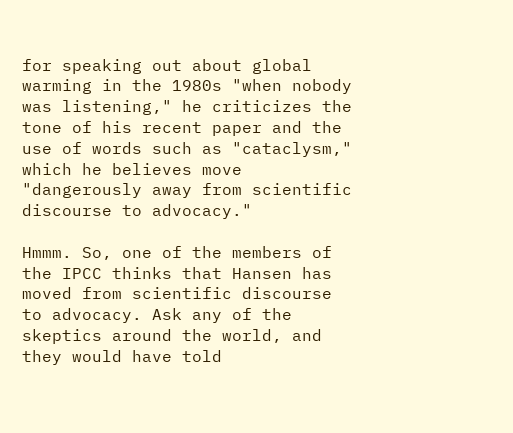for speaking out about global warming in the 1980s "when nobody was listening," he criticizes the tone of his recent paper and the use of words such as "cataclysm," which he believes move "dangerously away from scientific discourse to advocacy."

Hmmm. So, one of the members of the IPCC thinks that Hansen has moved from scientific discourse to advocacy. Ask any of the skeptics around the world, and they would have told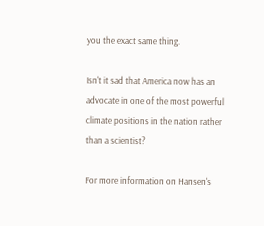you the exact same thing.

Isn't it sad that America now has an advocate in one of the most powerful climate positions in the nation rather than a scientist?

For more information on Hansen's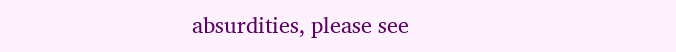absurdities, please see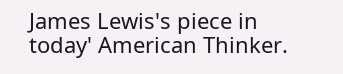James Lewis's piece in today' American Thinker.